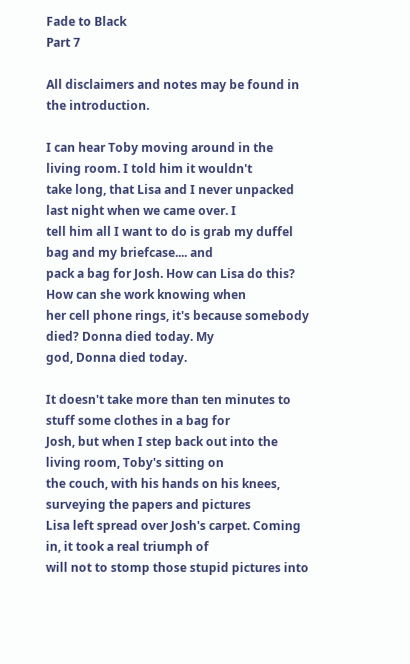Fade to Black
Part 7

All disclaimers and notes may be found in the introduction.

I can hear Toby moving around in the living room. I told him it wouldn't
take long, that Lisa and I never unpacked last night when we came over. I
tell him all I want to do is grab my duffel bag and my briefcase.... and
pack a bag for Josh. How can Lisa do this? How can she work knowing when
her cell phone rings, it's because somebody died? Donna died today. My
god, Donna died today.

It doesn't take more than ten minutes to stuff some clothes in a bag for
Josh, but when I step back out into the living room, Toby's sitting on
the couch, with his hands on his knees, surveying the papers and pictures
Lisa left spread over Josh's carpet. Coming in, it took a real triumph of
will not to stomp those stupid pictures into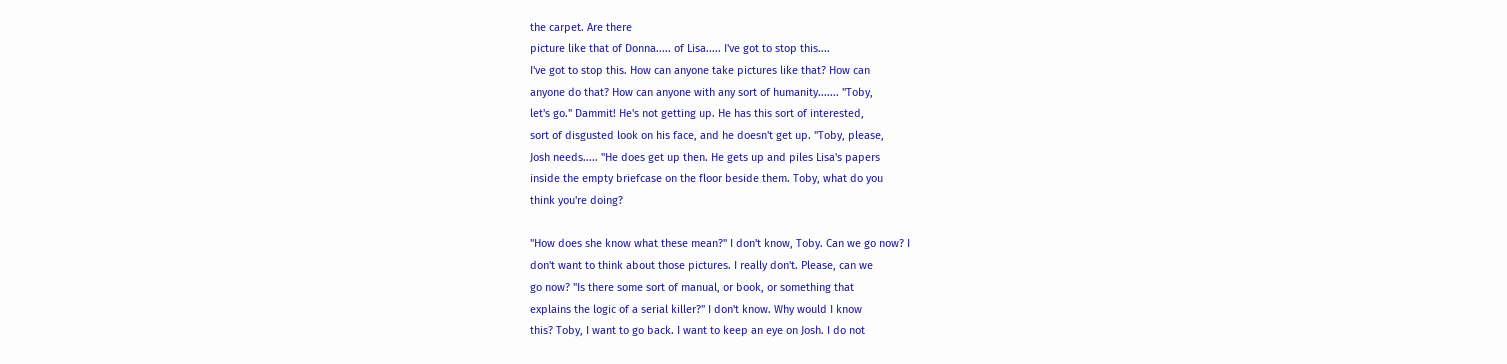the carpet. Are there
picture like that of Donna..... of Lisa..... I've got to stop this....
I've got to stop this. How can anyone take pictures like that? How can
anyone do that? How can anyone with any sort of humanity....... "Toby,
let's go." Dammit! He's not getting up. He has this sort of interested,
sort of disgusted look on his face, and he doesn't get up. "Toby, please,
Josh needs..... "He does get up then. He gets up and piles Lisa's papers
inside the empty briefcase on the floor beside them. Toby, what do you
think you're doing?

"How does she know what these mean?" I don't know, Toby. Can we go now? I
don't want to think about those pictures. I really don't. Please, can we
go now? "Is there some sort of manual, or book, or something that
explains the logic of a serial killer?" I don't know. Why would I know
this? Toby, I want to go back. I want to keep an eye on Josh. I do not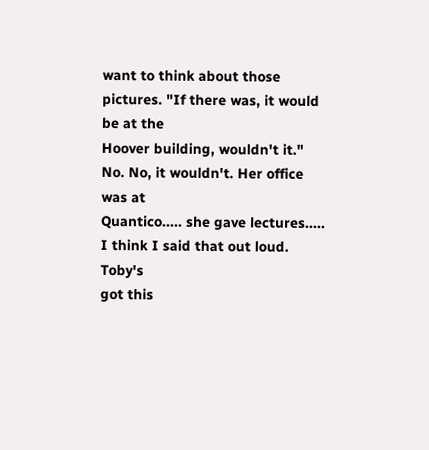want to think about those pictures. "If there was, it would be at the
Hoover building, wouldn't it." No. No, it wouldn't. Her office was at
Quantico..... she gave lectures..... I think I said that out loud. Toby's
got this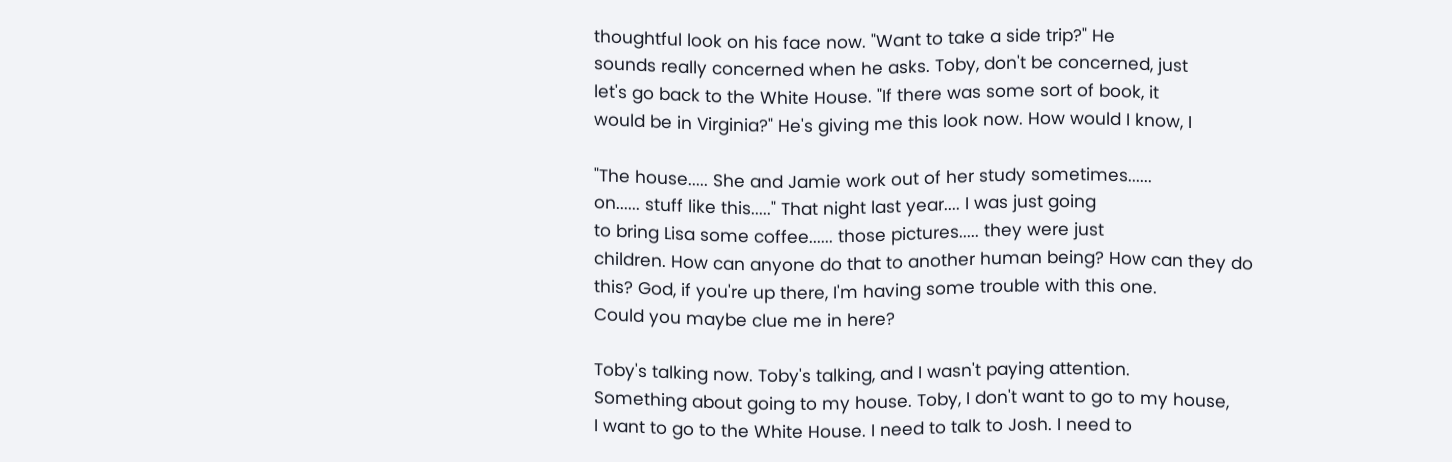thoughtful look on his face now. "Want to take a side trip?" He
sounds really concerned when he asks. Toby, don't be concerned, just
let's go back to the White House. "If there was some sort of book, it
would be in Virginia?" He's giving me this look now. How would I know, I

"The house..... She and Jamie work out of her study sometimes......
on...... stuff like this....." That night last year.... I was just going
to bring Lisa some coffee...... those pictures..... they were just
children. How can anyone do that to another human being? How can they do
this? God, if you're up there, I'm having some trouble with this one.
Could you maybe clue me in here?

Toby's talking now. Toby's talking, and I wasn't paying attention.
Something about going to my house. Toby, I don't want to go to my house,
I want to go to the White House. I need to talk to Josh. I need to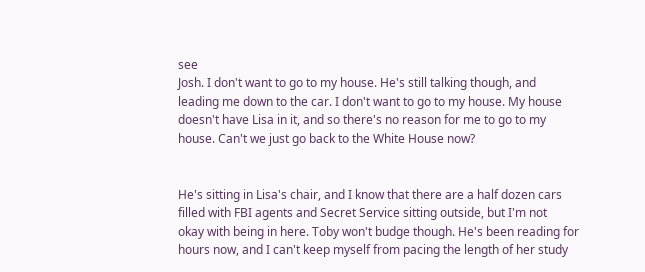see
Josh. I don't want to go to my house. He's still talking though, and
leading me down to the car. I don't want to go to my house. My house
doesn't have Lisa in it, and so there's no reason for me to go to my
house. Can't we just go back to the White House now?


He's sitting in Lisa's chair, and I know that there are a half dozen cars
filled with FBI agents and Secret Service sitting outside, but I'm not
okay with being in here. Toby won't budge though. He's been reading for
hours now, and I can't keep myself from pacing the length of her study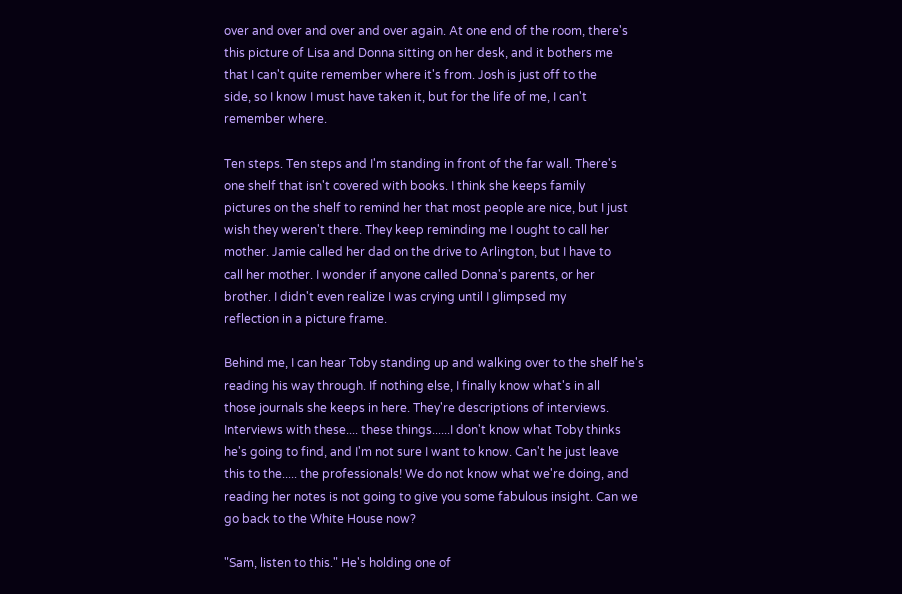over and over and over and over again. At one end of the room, there's
this picture of Lisa and Donna sitting on her desk, and it bothers me
that I can't quite remember where it's from. Josh is just off to the
side, so I know I must have taken it, but for the life of me, I can't
remember where.

Ten steps. Ten steps and I'm standing in front of the far wall. There's
one shelf that isn't covered with books. I think she keeps family
pictures on the shelf to remind her that most people are nice, but I just
wish they weren't there. They keep reminding me I ought to call her
mother. Jamie called her dad on the drive to Arlington, but I have to
call her mother. I wonder if anyone called Donna's parents, or her
brother. I didn't even realize I was crying until I glimpsed my
reflection in a picture frame.

Behind me, I can hear Toby standing up and walking over to the shelf he's
reading his way through. If nothing else, I finally know what's in all
those journals she keeps in here. They're descriptions of interviews.
Interviews with these.... these things......I don't know what Toby thinks
he's going to find, and I'm not sure I want to know. Can't he just leave
this to the..... the professionals! We do not know what we're doing, and
reading her notes is not going to give you some fabulous insight. Can we
go back to the White House now?

"Sam, listen to this." He's holding one of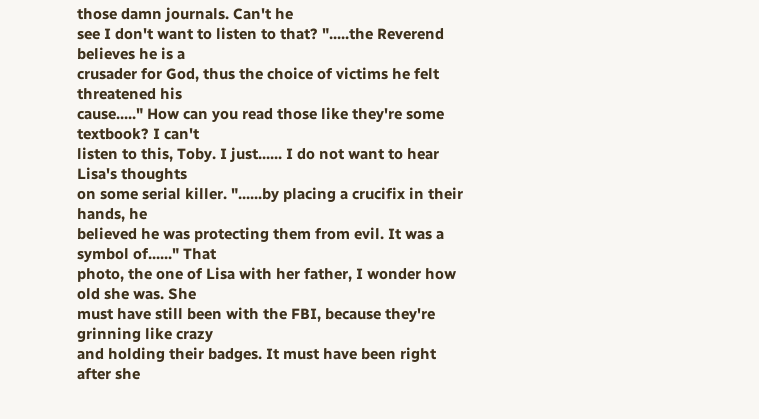those damn journals. Can't he
see I don't want to listen to that? ".....the Reverend believes he is a
crusader for God, thus the choice of victims he felt threatened his
cause....." How can you read those like they're some textbook? I can't
listen to this, Toby. I just...... I do not want to hear Lisa's thoughts
on some serial killer. "......by placing a crucifix in their hands, he
believed he was protecting them from evil. It was a symbol of......" That
photo, the one of Lisa with her father, I wonder how old she was. She
must have still been with the FBI, because they're grinning like crazy
and holding their badges. It must have been right after she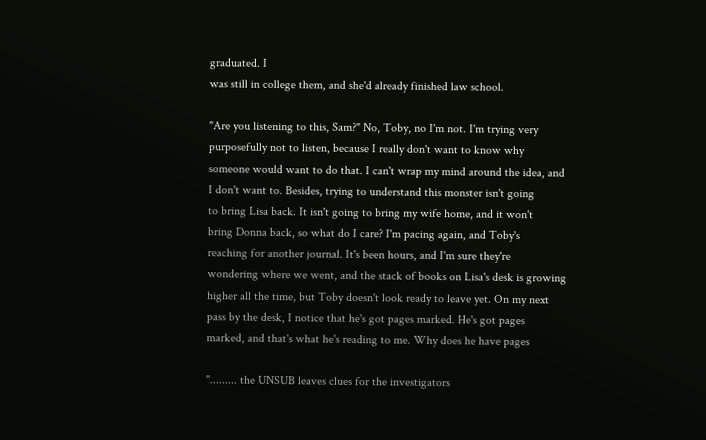graduated. I
was still in college them, and she'd already finished law school.

"Are you listening to this, Sam?" No, Toby, no I'm not. I'm trying very
purposefully not to listen, because I really don't want to know why
someone would want to do that. I can't wrap my mind around the idea, and
I don't want to. Besides, trying to understand this monster isn't going
to bring Lisa back. It isn't going to bring my wife home, and it won't
bring Donna back, so what do I care? I'm pacing again, and Toby's
reaching for another journal. It's been hours, and I'm sure they're
wondering where we went, and the stack of books on Lisa's desk is growing
higher all the time, but Toby doesn't look ready to leave yet. On my next
pass by the desk, I notice that he's got pages marked. He's got pages
marked, and that's what he's reading to me. Why does he have pages

"......... the UNSUB leaves clues for the investigators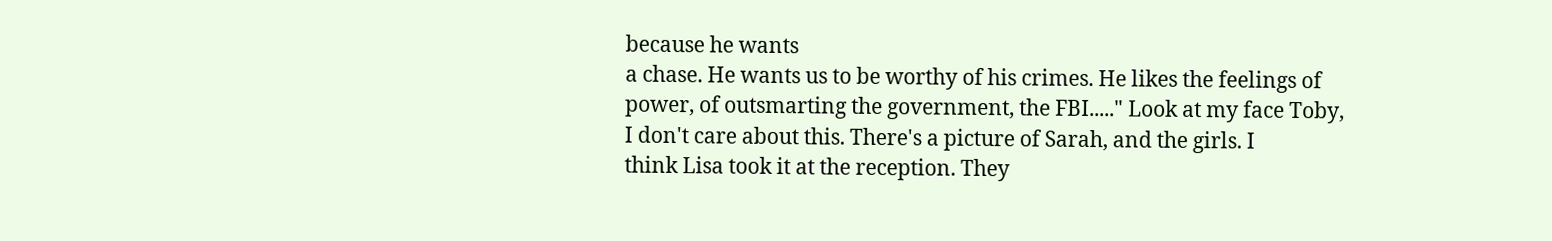because he wants
a chase. He wants us to be worthy of his crimes. He likes the feelings of
power, of outsmarting the government, the FBI....." Look at my face Toby,
I don't care about this. There's a picture of Sarah, and the girls. I
think Lisa took it at the reception. They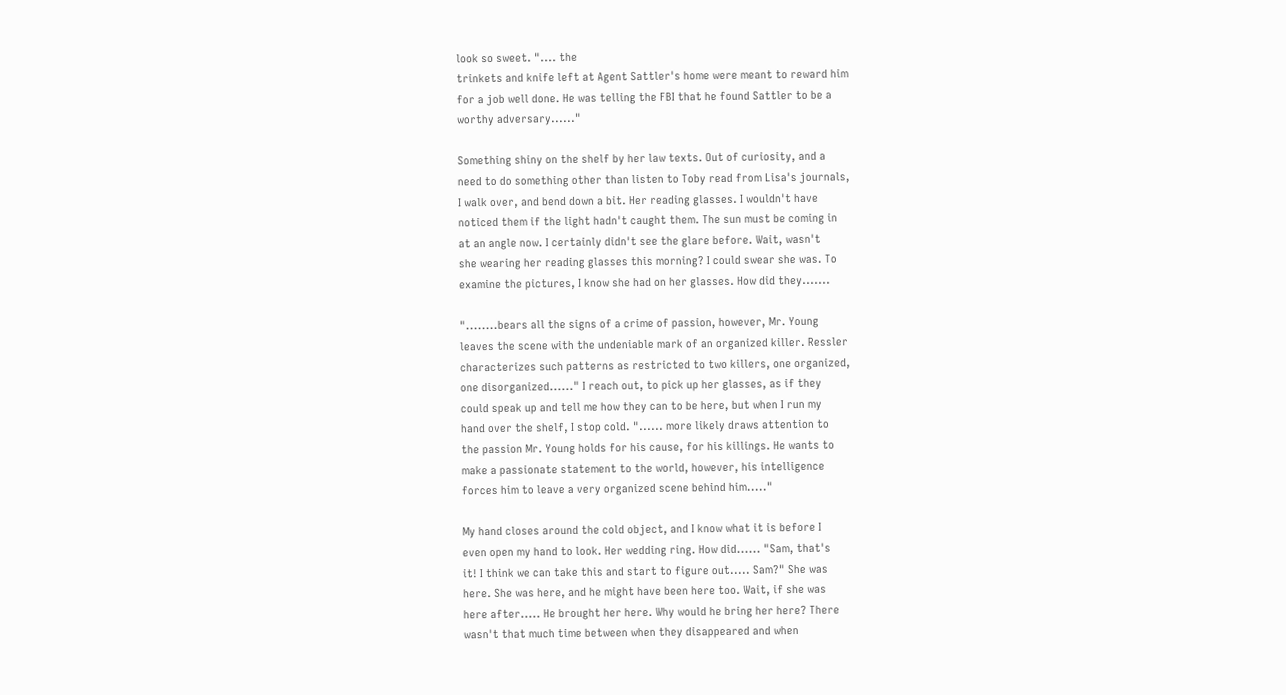look so sweet. ".... the
trinkets and knife left at Agent Sattler's home were meant to reward him
for a job well done. He was telling the FBI that he found Sattler to be a
worthy adversary......"

Something shiny on the shelf by her law texts. Out of curiosity, and a
need to do something other than listen to Toby read from Lisa's journals,
I walk over, and bend down a bit. Her reading glasses. I wouldn't have
noticed them if the light hadn't caught them. The sun must be coming in
at an angle now. I certainly didn't see the glare before. Wait, wasn't
she wearing her reading glasses this morning? I could swear she was. To
examine the pictures, I know she had on her glasses. How did they.......

"........bears all the signs of a crime of passion, however, Mr. Young
leaves the scene with the undeniable mark of an organized killer. Ressler
characterizes such patterns as restricted to two killers, one organized,
one disorganized......" I reach out, to pick up her glasses, as if they
could speak up and tell me how they can to be here, but when I run my
hand over the shelf, I stop cold. "...... more likely draws attention to
the passion Mr. Young holds for his cause, for his killings. He wants to
make a passionate statement to the world, however, his intelligence
forces him to leave a very organized scene behind him....."

My hand closes around the cold object, and I know what it is before I
even open my hand to look. Her wedding ring. How did...... "Sam, that's
it! I think we can take this and start to figure out..... Sam?" She was
here. She was here, and he might have been here too. Wait, if she was
here after..... He brought her here. Why would he bring her here? There
wasn't that much time between when they disappeared and when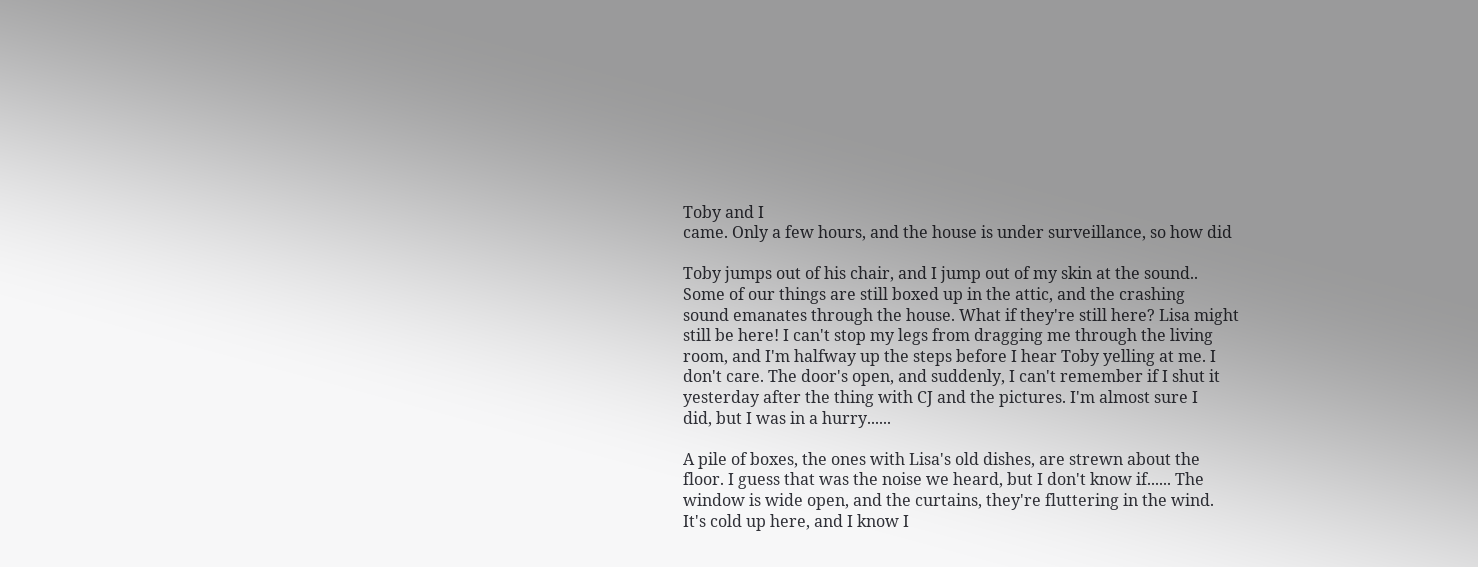Toby and I
came. Only a few hours, and the house is under surveillance, so how did

Toby jumps out of his chair, and I jump out of my skin at the sound..
Some of our things are still boxed up in the attic, and the crashing
sound emanates through the house. What if they're still here? Lisa might
still be here! I can't stop my legs from dragging me through the living
room, and I'm halfway up the steps before I hear Toby yelling at me. I
don't care. The door's open, and suddenly, I can't remember if I shut it
yesterday after the thing with CJ and the pictures. I'm almost sure I
did, but I was in a hurry......

A pile of boxes, the ones with Lisa's old dishes, are strewn about the
floor. I guess that was the noise we heard, but I don't know if...... The
window is wide open, and the curtains, they're fluttering in the wind.
It's cold up here, and I know I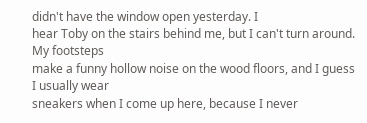didn't have the window open yesterday. I
hear Toby on the stairs behind me, but I can't turn around. My footsteps
make a funny hollow noise on the wood floors, and I guess I usually wear
sneakers when I come up here, because I never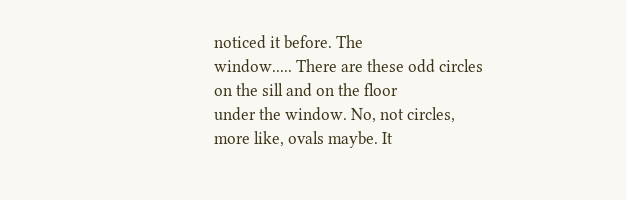noticed it before. The
window..... There are these odd circles on the sill and on the floor
under the window. No, not circles, more like, ovals maybe. It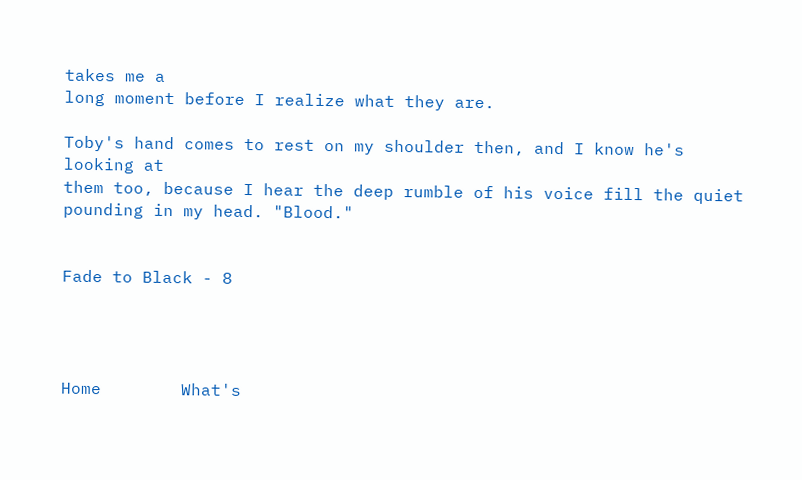takes me a
long moment before I realize what they are.

Toby's hand comes to rest on my shoulder then, and I know he's looking at
them too, because I hear the deep rumble of his voice fill the quiet
pounding in my head. "Blood."


Fade to Black - 8




Home        What's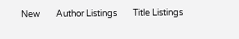New        Author Listings        Title Listings